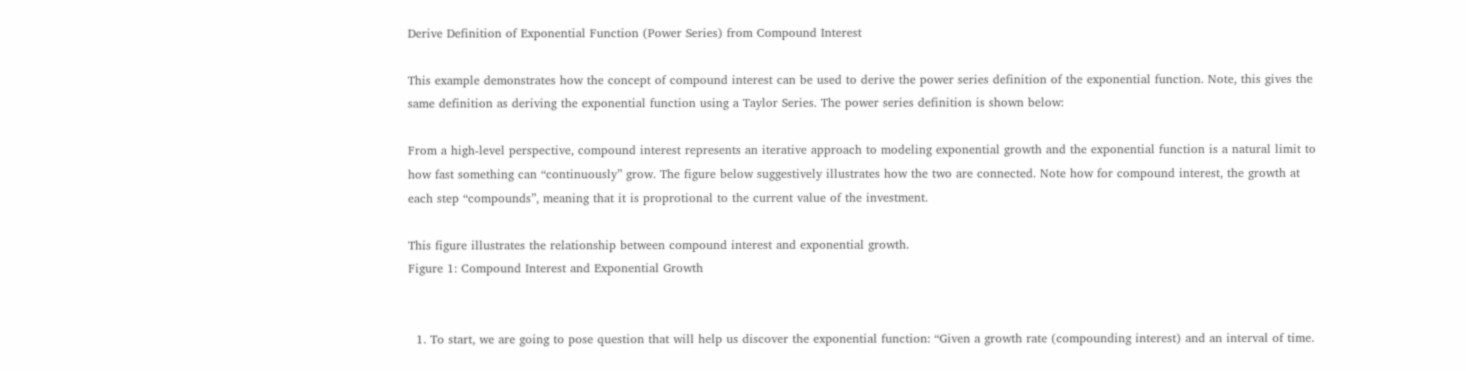Derive Definition of Exponential Function (Power Series) from Compound Interest

This example demonstrates how the concept of compound interest can be used to derive the power series definition of the exponential function. Note, this gives the same definition as deriving the exponential function using a Taylor Series. The power series definition is shown below:

From a high-level perspective, compound interest represents an iterative approach to modeling exponential growth and the exponential function is a natural limit to how fast something can “continuously” grow. The figure below suggestively illustrates how the two are connected. Note how for compound interest, the growth at each step “compounds”, meaning that it is proprotional to the current value of the investment.

This figure illustrates the relationship between compound interest and exponential growth.
Figure 1: Compound Interest and Exponential Growth


  1. To start, we are going to pose question that will help us discover the exponential function: “Given a growth rate (compounding interest) and an interval of time.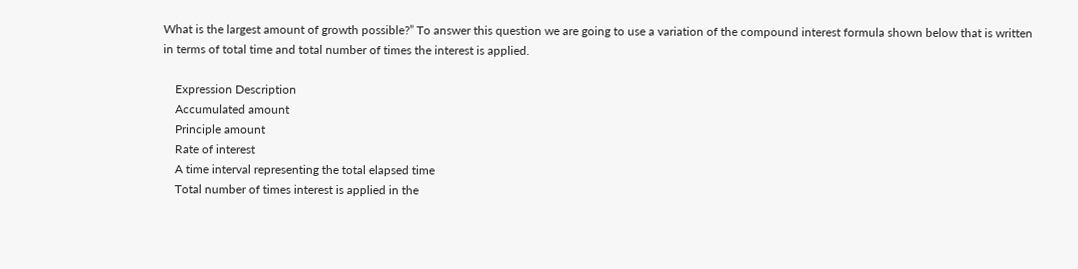What is the largest amount of growth possible?” To answer this question we are going to use a variation of the compound interest formula shown below that is written in terms of total time and total number of times the interest is applied.

    Expression Description
    Accumulated amount
    Principle amount
    Rate of interest
    A time interval representing the total elapsed time
    Total number of times interest is applied in the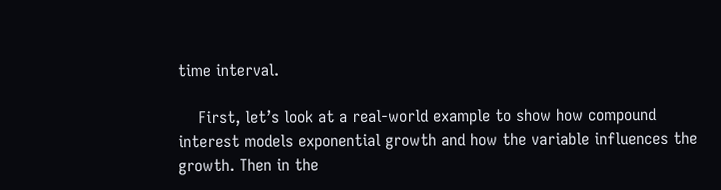time interval.

    First, let’s look at a real-world example to show how compound interest models exponential growth and how the variable influences the growth. Then in the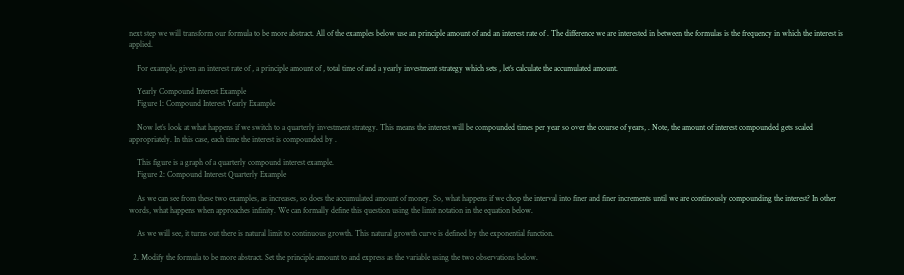next step we will transform our formula to be more abstract. All of the examples below use an principle amount of and an interest rate of . The difference we are interested in between the formulas is the frequency in which the interest is applied.

    For example, given an interest rate of , a principle amount of , total time of and a yearly investment strategy which sets , let’s calculate the accumulated amount.

    Yearly Compound Interest Example
    Figure 1: Compound Interest Yearly Example

    Now let’s look at what happens if we switch to a quarterly investment strategy. This means the interest will be compounded times per year so over the course of years, . Note, the amount of interest compounded gets scaled appropriately. In this case, each time the interest is compounded by .

    This figure is a graph of a quarterly compound interest example.
    Figure 2: Compound Interest Quarterly Example

    As we can see from these two examples, as increases, so does the accumulated amount of money. So, what happens if we chop the interval into finer and finer increments until we are continously compounding the interest? In other words, what happens when approaches infinity. We can formally define this question using the limit notation in the equation below.

    As we will see, it turns out there is natural limit to continuous growth. This natural growth curve is defined by the exponential function.

  2. Modify the formula to be more abstract. Set the principle amount to and express as the variable using the two observations below.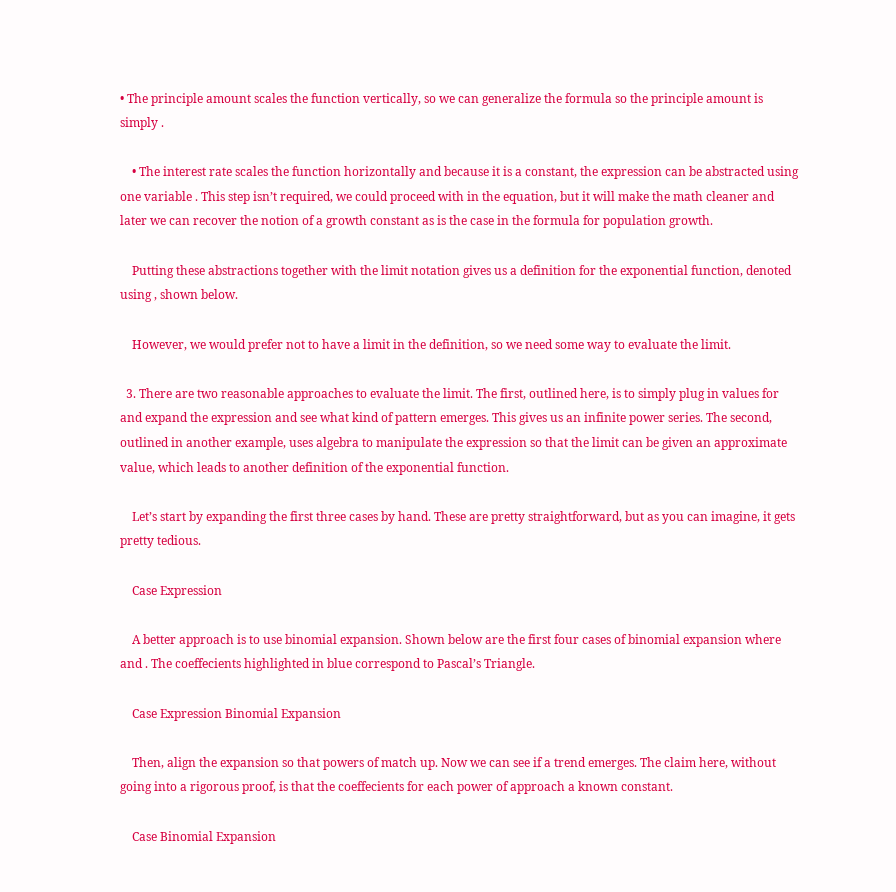• The principle amount scales the function vertically, so we can generalize the formula so the principle amount is simply .

    • The interest rate scales the function horizontally and because it is a constant, the expression can be abstracted using one variable . This step isn’t required, we could proceed with in the equation, but it will make the math cleaner and later we can recover the notion of a growth constant as is the case in the formula for population growth.

    Putting these abstractions together with the limit notation gives us a definition for the exponential function, denoted using , shown below.

    However, we would prefer not to have a limit in the definition, so we need some way to evaluate the limit.

  3. There are two reasonable approaches to evaluate the limit. The first, outlined here, is to simply plug in values for and expand the expression and see what kind of pattern emerges. This gives us an infinite power series. The second, outlined in another example, uses algebra to manipulate the expression so that the limit can be given an approximate value, which leads to another definition of the exponential function.

    Let’s start by expanding the first three cases by hand. These are pretty straightforward, but as you can imagine, it gets pretty tedious.

    Case Expression

    A better approach is to use binomial expansion. Shown below are the first four cases of binomial expansion where and . The coeffecients highlighted in blue correspond to Pascal’s Triangle.

    Case Expression Binomial Expansion

    Then, align the expansion so that powers of match up. Now we can see if a trend emerges. The claim here, without going into a rigorous proof, is that the coeffecients for each power of approach a known constant.

    Case Binomial Expansion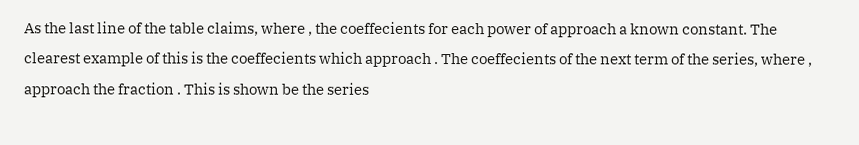As the last line of the table claims, where , the coeffecients for each power of approach a known constant. The clearest example of this is the coeffecients which approach . The coeffecients of the next term of the series, where , approach the fraction . This is shown be the series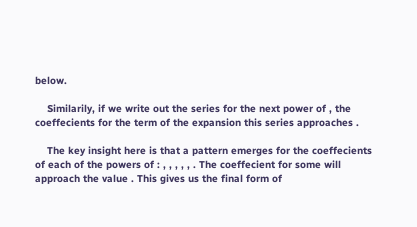below.

    Similarily, if we write out the series for the next power of , the coeffecients for the term of the expansion this series approaches .

    The key insight here is that a pattern emerges for the coeffecients of each of the powers of : , , , , , . The coeffecient for some will approach the value . This gives us the final form of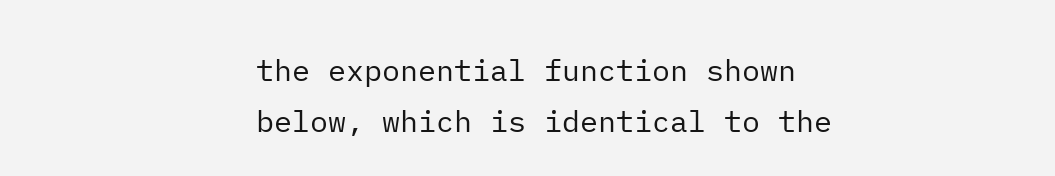the exponential function shown below, which is identical to the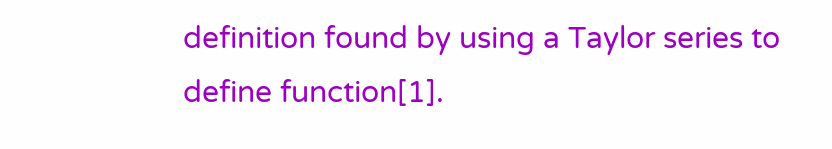definition found by using a Taylor series to define function[1].